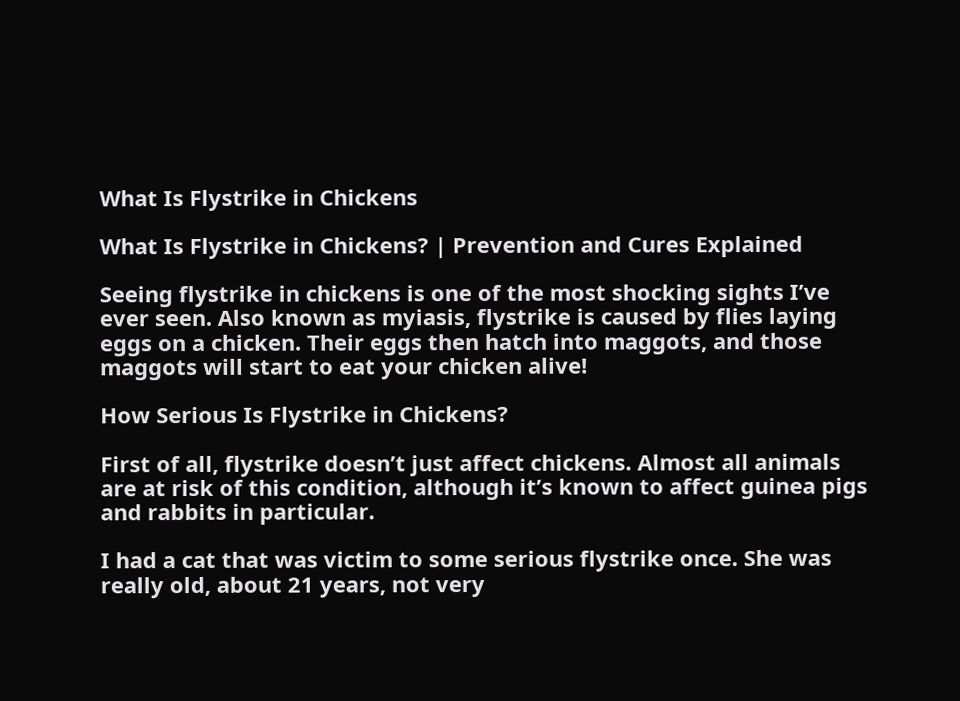What Is Flystrike in Chickens

What Is Flystrike in Chickens? | Prevention and Cures Explained

Seeing flystrike in chickens is one of the most shocking sights I’ve ever seen. Also known as myiasis, flystrike is caused by flies laying eggs on a chicken. Their eggs then hatch into maggots, and those maggots will start to eat your chicken alive!

How Serious Is Flystrike in Chickens?

First of all, flystrike doesn’t just affect chickens. Almost all animals are at risk of this condition, although it’s known to affect guinea pigs and rabbits in particular.

I had a cat that was victim to some serious flystrike once. She was really old, about 21 years, not very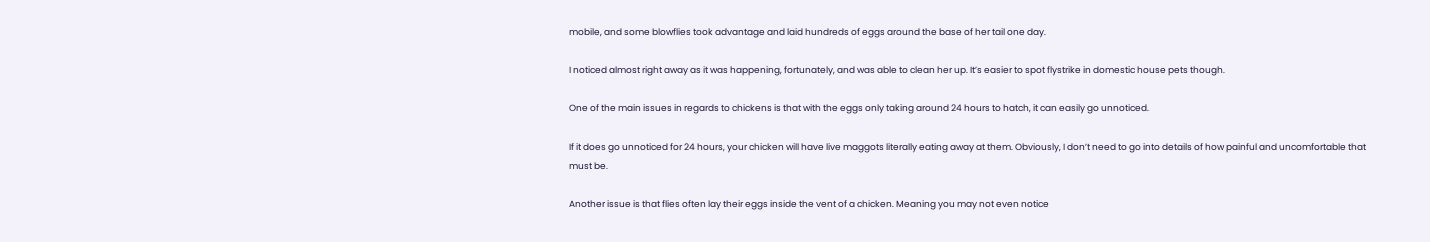mobile, and some blowflies took advantage and laid hundreds of eggs around the base of her tail one day.

I noticed almost right away as it was happening, fortunately, and was able to clean her up. It’s easier to spot flystrike in domestic house pets though.

One of the main issues in regards to chickens is that with the eggs only taking around 24 hours to hatch, it can easily go unnoticed.

If it does go unnoticed for 24 hours, your chicken will have live maggots literally eating away at them. Obviously, I don’t need to go into details of how painful and uncomfortable that must be.

Another issue is that flies often lay their eggs inside the vent of a chicken. Meaning you may not even notice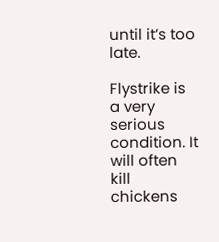until it’s too late.

Flystrike is a very serious condition. It will often kill chickens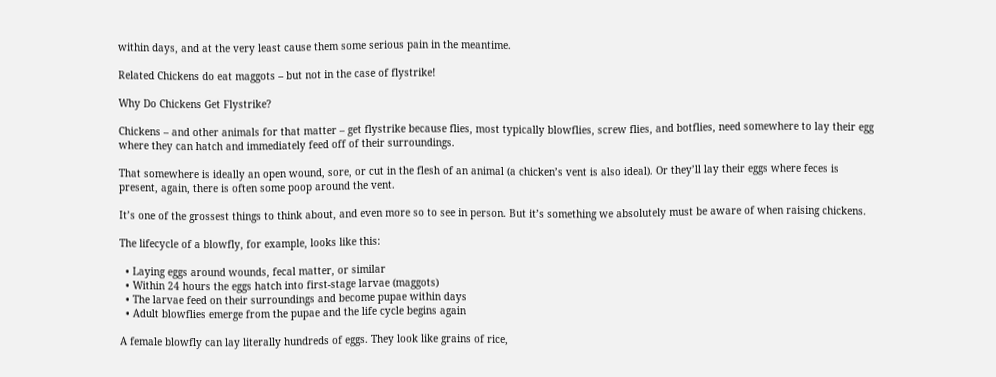within days, and at the very least cause them some serious pain in the meantime.

Related Chickens do eat maggots – but not in the case of flystrike!

Why Do Chickens Get Flystrike?

Chickens – and other animals for that matter – get flystrike because flies, most typically blowflies, screw flies, and botflies, need somewhere to lay their egg where they can hatch and immediately feed off of their surroundings.

That somewhere is ideally an open wound, sore, or cut in the flesh of an animal (a chicken’s vent is also ideal). Or they’ll lay their eggs where feces is present, again, there is often some poop around the vent.

It’s one of the grossest things to think about, and even more so to see in person. But it’s something we absolutely must be aware of when raising chickens.

The lifecycle of a blowfly, for example, looks like this:

  • Laying eggs around wounds, fecal matter, or similar
  • Within 24 hours the eggs hatch into first-stage larvae (maggots)
  • The larvae feed on their surroundings and become pupae within days
  • Adult blowflies emerge from the pupae and the life cycle begins again

A female blowfly can lay literally hundreds of eggs. They look like grains of rice,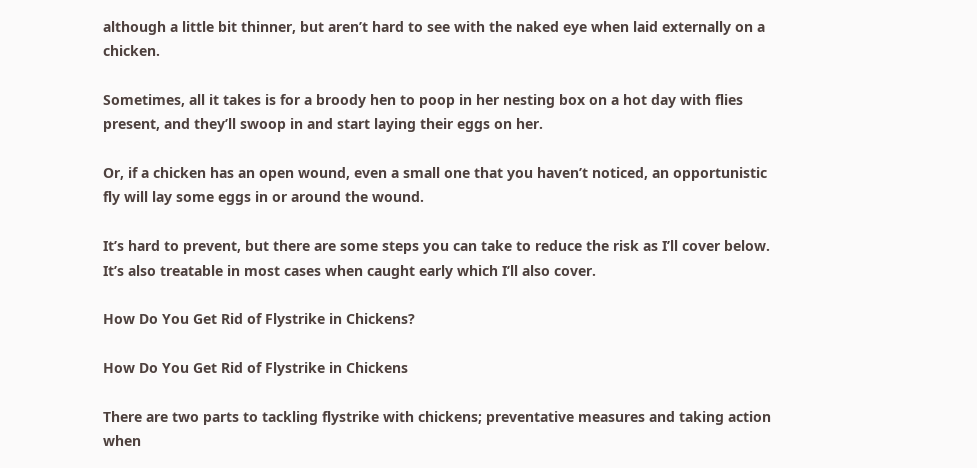although a little bit thinner, but aren’t hard to see with the naked eye when laid externally on a chicken.

Sometimes, all it takes is for a broody hen to poop in her nesting box on a hot day with flies present, and they’ll swoop in and start laying their eggs on her.

Or, if a chicken has an open wound, even a small one that you haven’t noticed, an opportunistic fly will lay some eggs in or around the wound.

It’s hard to prevent, but there are some steps you can take to reduce the risk as I’ll cover below. It’s also treatable in most cases when caught early which I’ll also cover.

How Do You Get Rid of Flystrike in Chickens?

How Do You Get Rid of Flystrike in Chickens

There are two parts to tackling flystrike with chickens; preventative measures and taking action when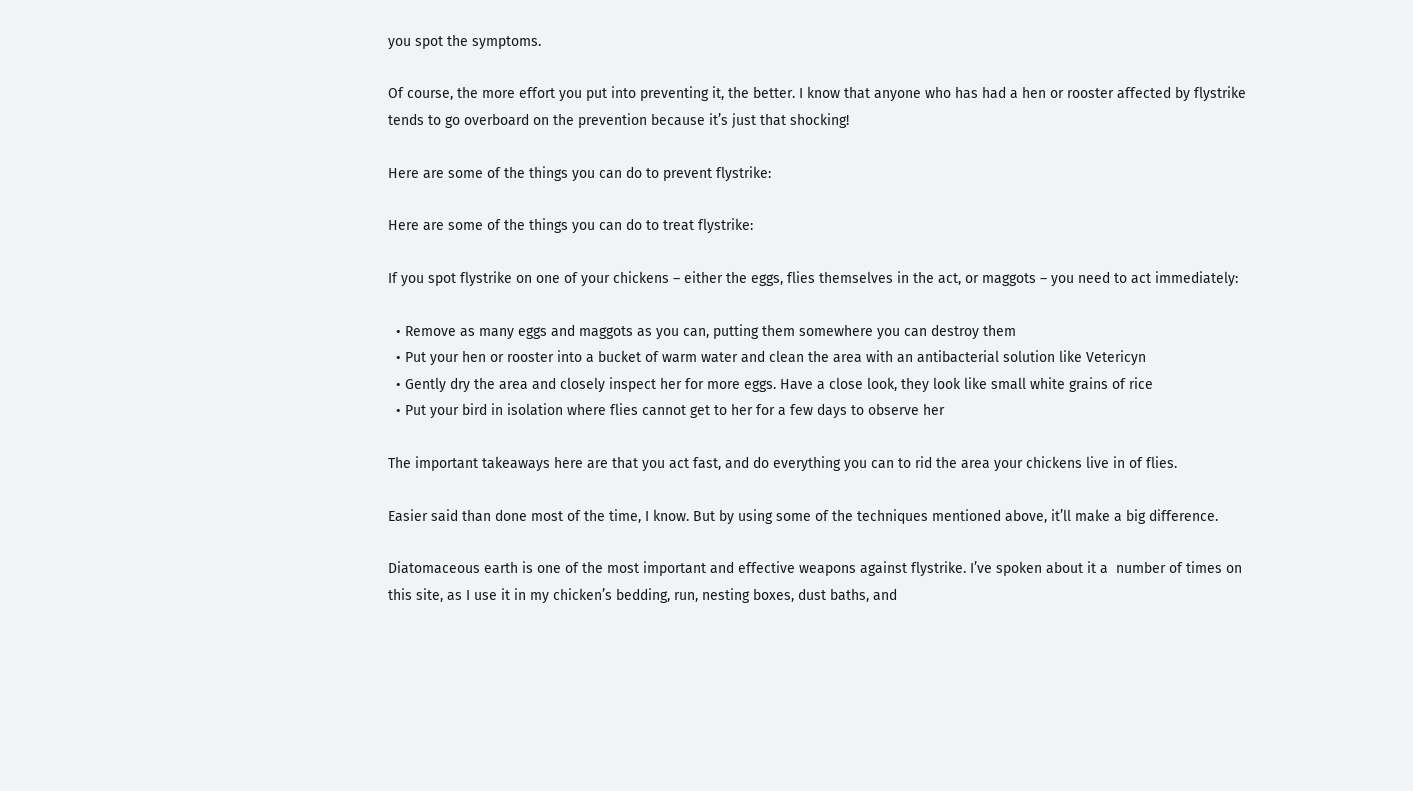you spot the symptoms.

Of course, the more effort you put into preventing it, the better. I know that anyone who has had a hen or rooster affected by flystrike tends to go overboard on the prevention because it’s just that shocking!

Here are some of the things you can do to prevent flystrike:

Here are some of the things you can do to treat flystrike:

If you spot flystrike on one of your chickens – either the eggs, flies themselves in the act, or maggots – you need to act immediately:

  • Remove as many eggs and maggots as you can, putting them somewhere you can destroy them
  • Put your hen or rooster into a bucket of warm water and clean the area with an antibacterial solution like Vetericyn
  • Gently dry the area and closely inspect her for more eggs. Have a close look, they look like small white grains of rice
  • Put your bird in isolation where flies cannot get to her for a few days to observe her

The important takeaways here are that you act fast, and do everything you can to rid the area your chickens live in of flies.

Easier said than done most of the time, I know. But by using some of the techniques mentioned above, it’ll make a big difference.

Diatomaceous earth is one of the most important and effective weapons against flystrike. I’ve spoken about it a  number of times on this site, as I use it in my chicken’s bedding, run, nesting boxes, dust baths, and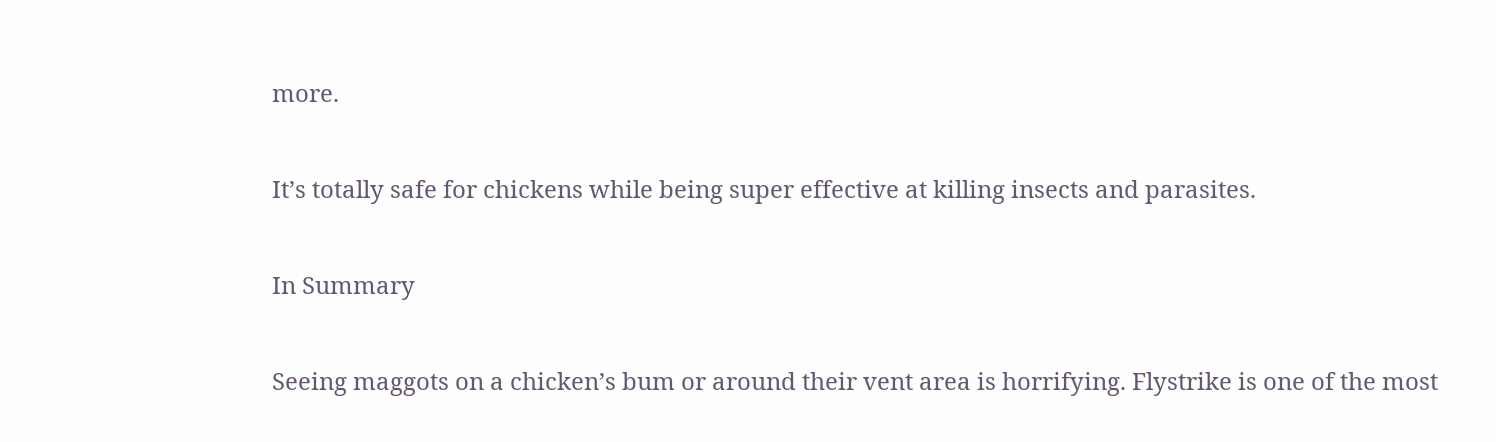more.

It’s totally safe for chickens while being super effective at killing insects and parasites.

In Summary

Seeing maggots on a chicken’s bum or around their vent area is horrifying. Flystrike is one of the most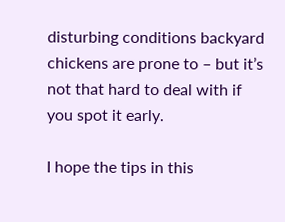disturbing conditions backyard chickens are prone to – but it’s not that hard to deal with if you spot it early.

I hope the tips in this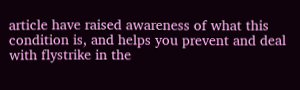article have raised awareness of what this condition is, and helps you prevent and deal with flystrike in the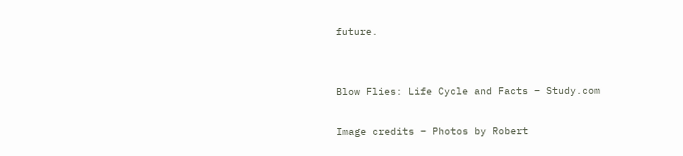future.


Blow Flies: Life Cycle and Facts – Study.com

Image credits – Photos by Robert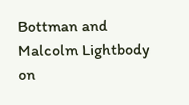Bottman and Malcolm Lightbody on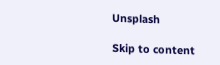Unsplash

Skip to content